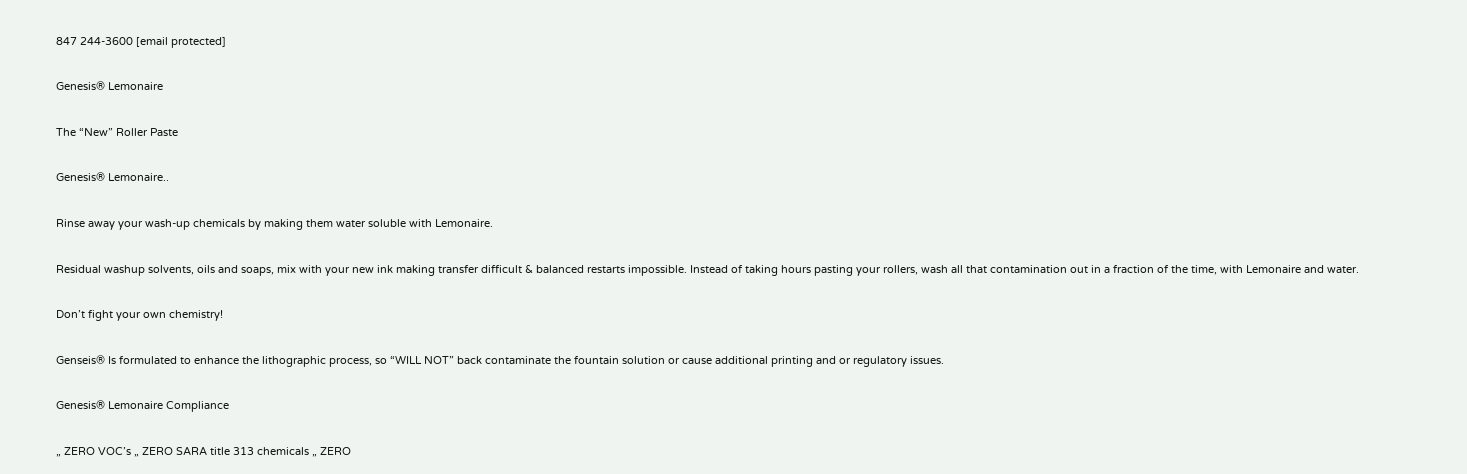847 244-3600 [email protected]

Genesis® Lemonaire

The “New” Roller Paste

Genesis® Lemonaire..

Rinse away your wash-up chemicals by making them water soluble with Lemonaire.

Residual washup solvents, oils and soaps, mix with your new ink making transfer difficult & balanced restarts impossible. Instead of taking hours pasting your rollers, wash all that contamination out in a fraction of the time, with Lemonaire and water.

Don’t fight your own chemistry!

Genseis® Is formulated to enhance the lithographic process, so “WILL NOT” back contaminate the fountain solution or cause additional printing and or regulatory issues.

Genesis® Lemonaire Compliance

„ ZERO VOC’s „ ZERO SARA title 313 chemicals „ ZERO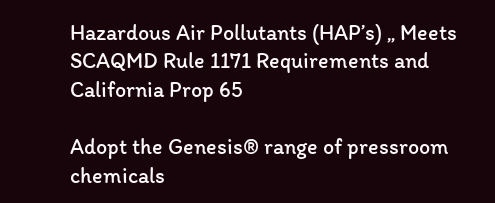Hazardous Air Pollutants (HAP’s) „ Meets SCAQMD Rule 1171 Requirements and California Prop 65

Adopt the Genesis® range of pressroom chemicals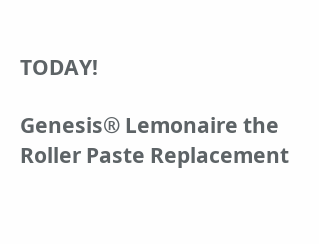TODAY!

Genesis® Lemonaire the Roller Paste Replacement